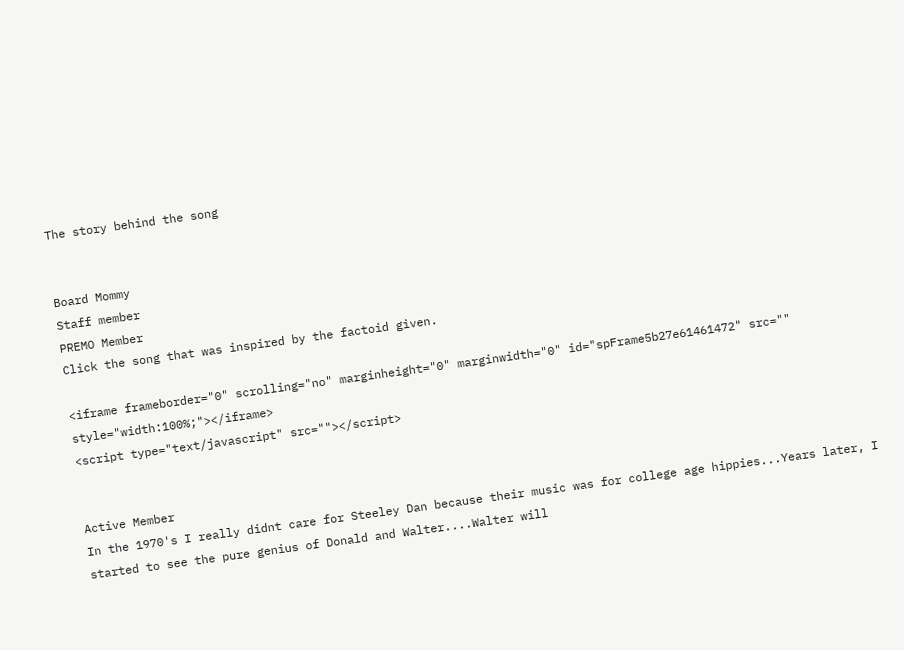The story behind the song


Board Mommy
Staff member
PREMO Member
Click the song that was inspired by the factoid given.

<iframe frameborder="0" scrolling="no" marginheight="0" marginwidth="0" id="spFrame5b27e61461472" src="" style="width:100%;"></iframe>
<script type="text/javascript" src=""></script>


Active Member
In the 1970's I really didnt care for Steeley Dan because their music was for college age hippies...Years later, I started to see the pure genius of Donald and Walter....Walter will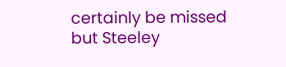certainly be missed but Steeley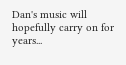Dan's music will hopefully carry on for years...